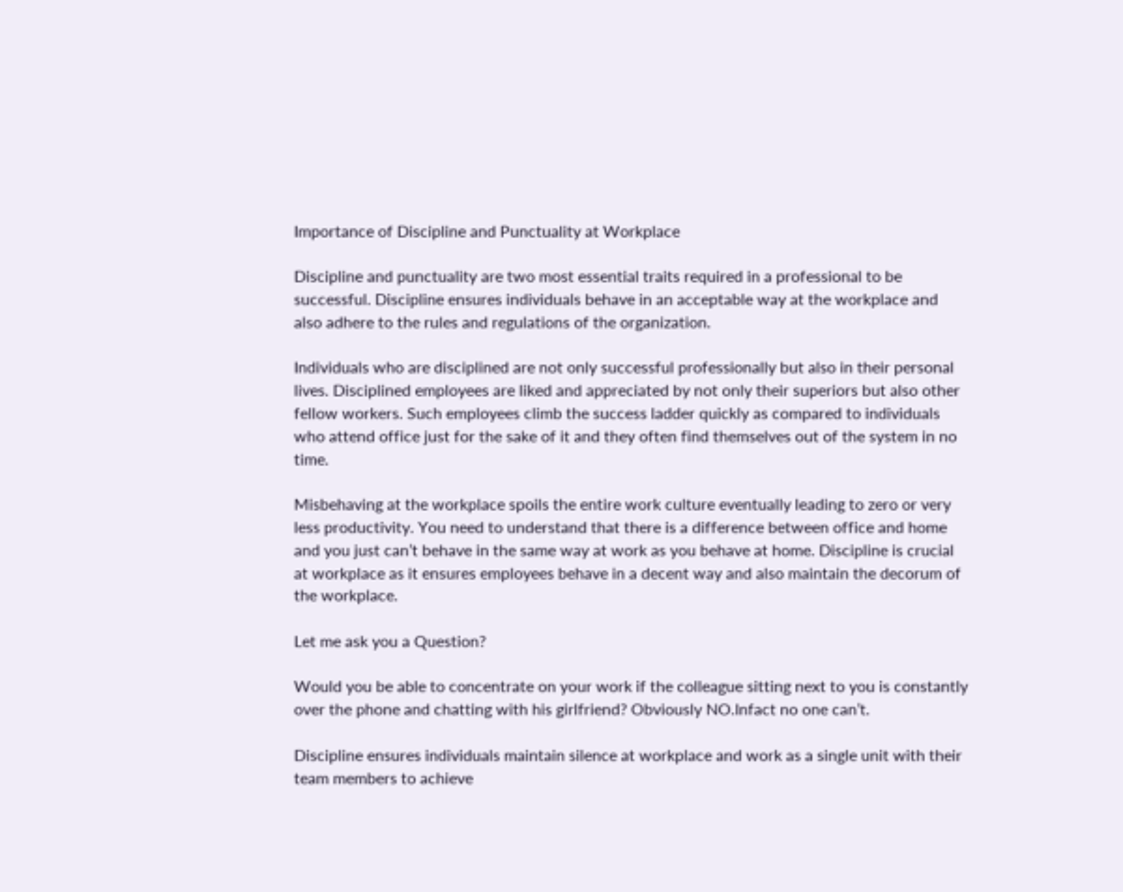Importance of Discipline and Punctuality at Workplace

Discipline and punctuality are two most essential traits required in a professional to be successful. Discipline ensures individuals behave in an acceptable way at the workplace and also adhere to the rules and regulations of the organization.

Individuals who are disciplined are not only successful professionally but also in their personal lives. Disciplined employees are liked and appreciated by not only their superiors but also other fellow workers. Such employees climb the success ladder quickly as compared to individuals who attend office just for the sake of it and they often find themselves out of the system in no time.

Misbehaving at the workplace spoils the entire work culture eventually leading to zero or very less productivity. You need to understand that there is a difference between office and home and you just can’t behave in the same way at work as you behave at home. Discipline is crucial at workplace as it ensures employees behave in a decent way and also maintain the decorum of the workplace.

Let me ask you a Question?

Would you be able to concentrate on your work if the colleague sitting next to you is constantly over the phone and chatting with his girlfriend? Obviously NO.Infact no one can’t.

Discipline ensures individuals maintain silence at workplace and work as a single unit with their team members to achieve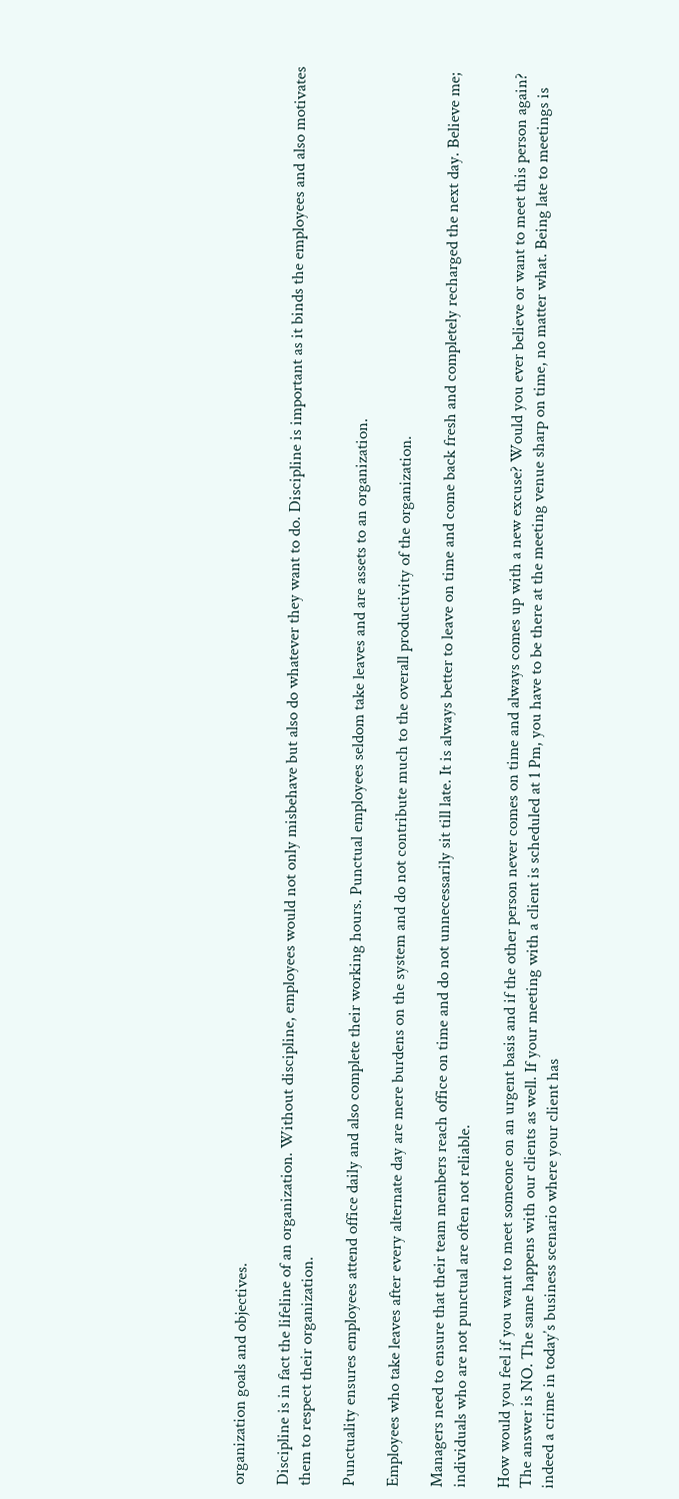organization goals and objectives.

Discipline is in fact the lifeline of an organization. Without discipline, employees would not only misbehave but also do whatever they want to do. Discipline is important as it binds the employees and also motivates them to respect their organization.

Punctuality ensures employees attend office daily and also complete their working hours. Punctual employees seldom take leaves and are assets to an organization.

Employees who take leaves after every alternate day are mere burdens on the system and do not contribute much to the overall productivity of the organization.

Managers need to ensure that their team members reach office on time and do not unnecessarily sit till late. It is always better to leave on time and come back fresh and completely recharged the next day. Believe me; individuals who are not punctual are often not reliable.

How would you feel if you want to meet someone on an urgent basis and if the other person never comes on time and always comes up with a new excuse? Would you ever believe or want to meet this person again? The answer is NO. The same happens with our clients as well. If your meeting with a client is scheduled at 1 Pm, you have to be there at the meeting venue sharp on time, no matter what. Being late to meetings is indeed a crime in today’s business scenario where your client has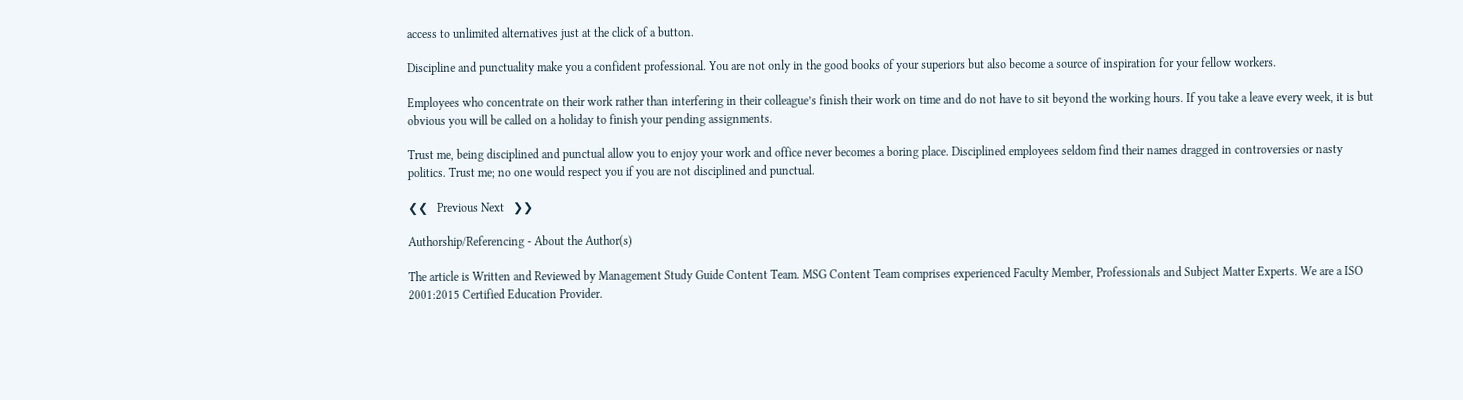access to unlimited alternatives just at the click of a button.

Discipline and punctuality make you a confident professional. You are not only in the good books of your superiors but also become a source of inspiration for your fellow workers.

Employees who concentrate on their work rather than interfering in their colleague’s finish their work on time and do not have to sit beyond the working hours. If you take a leave every week, it is but obvious you will be called on a holiday to finish your pending assignments.

Trust me, being disciplined and punctual allow you to enjoy your work and office never becomes a boring place. Disciplined employees seldom find their names dragged in controversies or nasty politics. Trust me; no one would respect you if you are not disciplined and punctual.

❮❮   Previous Next   ❯❯

Authorship/Referencing - About the Author(s)

The article is Written and Reviewed by Management Study Guide Content Team. MSG Content Team comprises experienced Faculty Member, Professionals and Subject Matter Experts. We are a ISO 2001:2015 Certified Education Provider.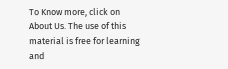To Know more, click on About Us. The use of this material is free for learning and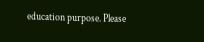education purpose. Please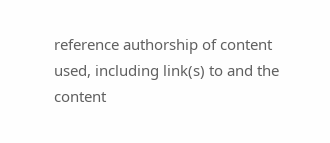reference authorship of content used, including link(s) to and the content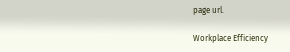page url.

Workplace Efficiency